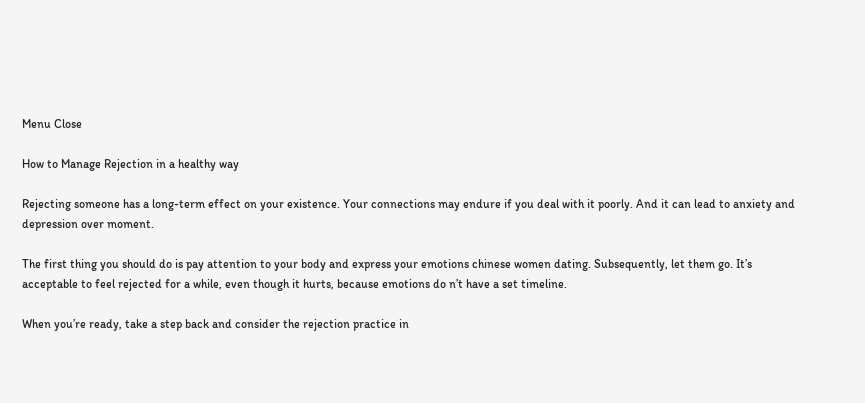Menu Close

How to Manage Rejection in a healthy way

Rejecting someone has a long-term effect on your existence. Your connections may endure if you deal with it poorly. And it can lead to anxiety and depression over moment.

The first thing you should do is pay attention to your body and express your emotions chinese women dating. Subsequently, let them go. It’s acceptable to feel rejected for a while, even though it hurts, because emotions do n’t have a set timeline.

When you’re ready, take a step back and consider the rejection practice in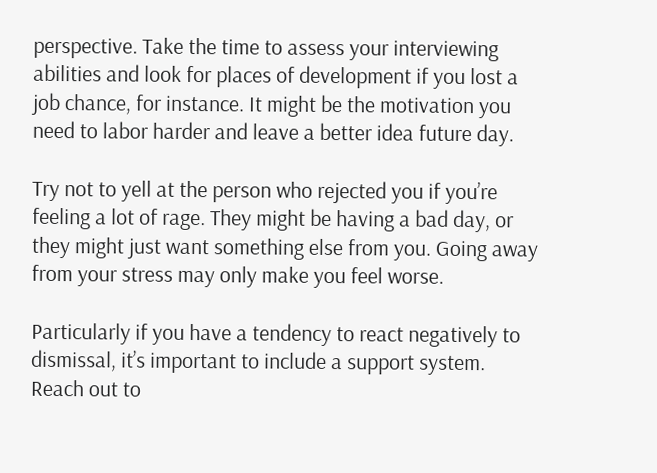perspective. Take the time to assess your interviewing abilities and look for places of development if you lost a job chance, for instance. It might be the motivation you need to labor harder and leave a better idea future day.

Try not to yell at the person who rejected you if you’re feeling a lot of rage. They might be having a bad day, or they might just want something else from you. Going away from your stress may only make you feel worse.

Particularly if you have a tendency to react negatively to dismissal, it’s important to include a support system. Reach out to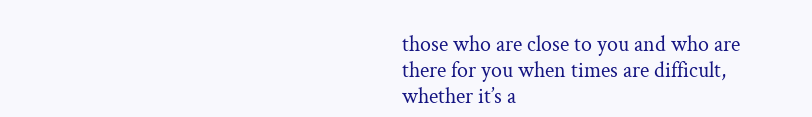those who are close to you and who are there for you when times are difficult, whether it’s a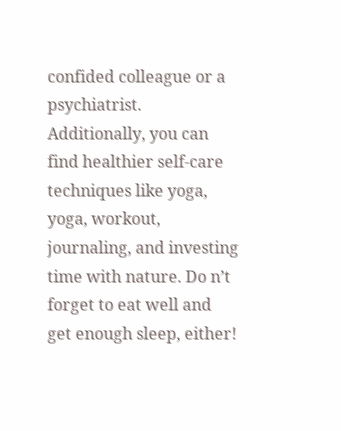confided colleague or a psychiatrist. Additionally, you can find healthier self-care techniques like yoga, yoga, workout, journaling, and investing time with nature. Do n’t forget to eat well and get enough sleep, either!